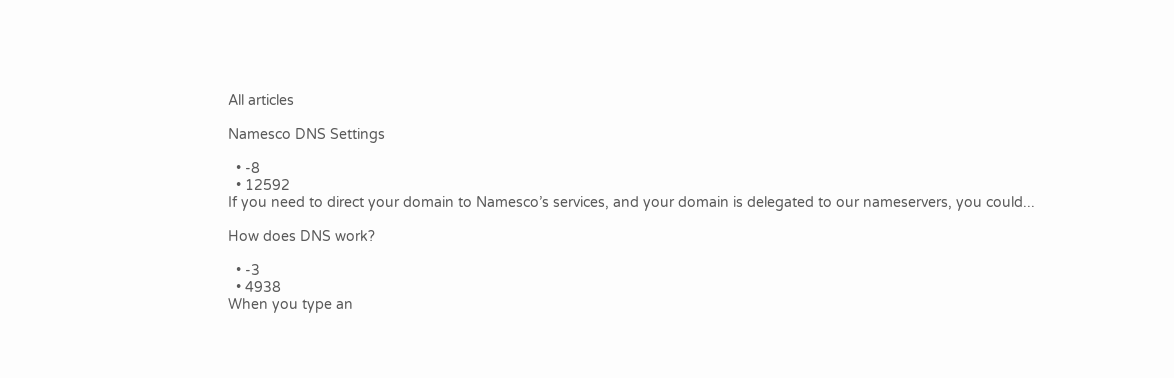All articles

Namesco DNS Settings

  • -8
  • 12592
If you need to direct your domain to Namesco’s services, and your domain is delegated to our nameservers, you could...

How does DNS work?

  • -3
  • 4938
When you type an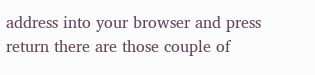address into your browser and press return there are those couple of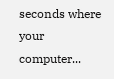seconds where your computer...